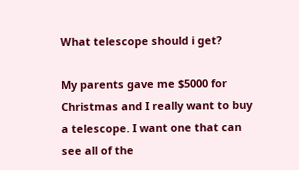What telescope should i get?

My parents gave me $5000 for Christmas and I really want to buy a telescope. I want one that can see all of the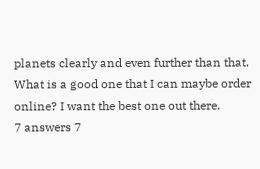planets clearly and even further than that. What is a good one that I can maybe order online? I want the best one out there.
7 answers 7